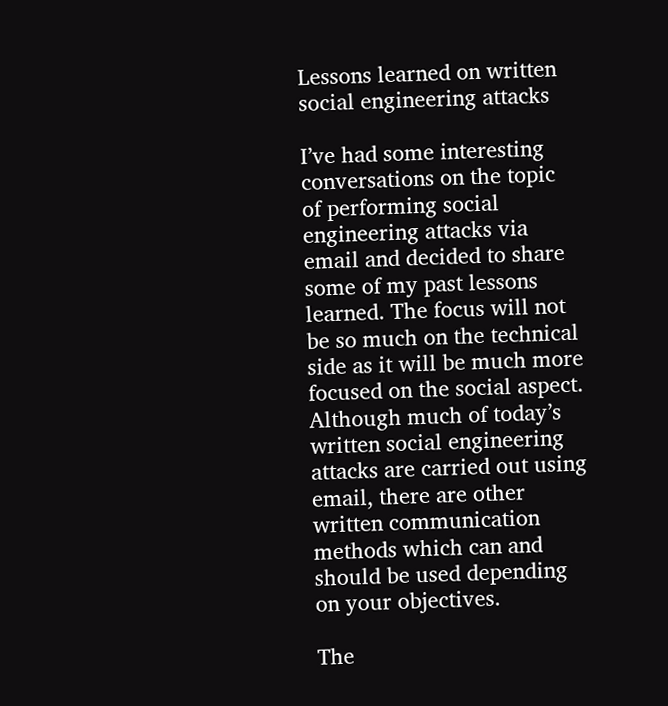Lessons learned on written social engineering attacks

I’ve had some interesting conversations on the topic of performing social engineering attacks via email and decided to share some of my past lessons learned. The focus will not be so much on the technical side as it will be much more focused on the social aspect. Although much of today’s written social engineering attacks are carried out using email, there are other written communication methods which can and should be used depending on your objectives.

The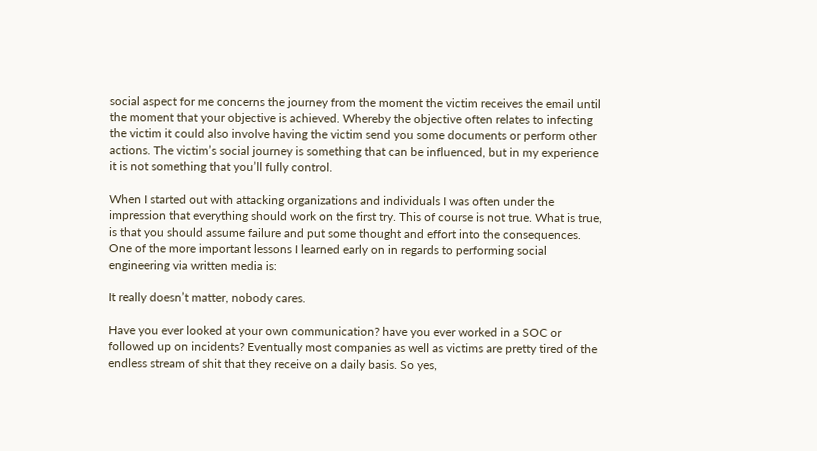social aspect for me concerns the journey from the moment the victim receives the email until the moment that your objective is achieved. Whereby the objective often relates to infecting the victim it could also involve having the victim send you some documents or perform other actions. The victim’s social journey is something that can be influenced, but in my experience it is not something that you’ll fully control.

When I started out with attacking organizations and individuals I was often under the impression that everything should work on the first try. This of course is not true. What is true, is that you should assume failure and put some thought and effort into the consequences. One of the more important lessons I learned early on in regards to performing social engineering via written media is:

It really doesn’t matter, nobody cares.

Have you ever looked at your own communication? have you ever worked in a SOC or followed up on incidents? Eventually most companies as well as victims are pretty tired of the endless stream of shit that they receive on a daily basis. So yes,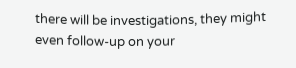there will be investigations, they might even follow-up on your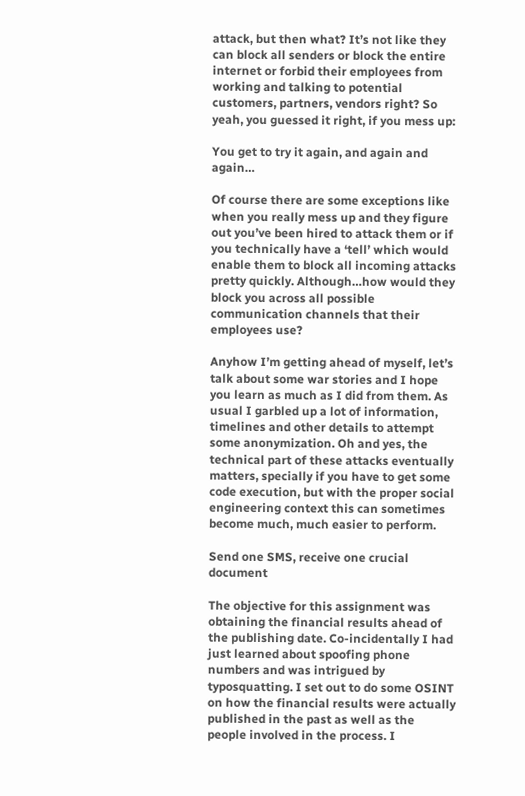attack, but then what? It’s not like they can block all senders or block the entire internet or forbid their employees from working and talking to potential customers, partners, vendors right? So yeah, you guessed it right, if you mess up:

You get to try it again, and again and again…

Of course there are some exceptions like when you really mess up and they figure out you’ve been hired to attack them or if you technically have a ‘tell’ which would enable them to block all incoming attacks pretty quickly. Although…how would they block you across all possible communication channels that their employees use?

Anyhow I’m getting ahead of myself, let’s talk about some war stories and I hope you learn as much as I did from them. As usual I garbled up a lot of information, timelines and other details to attempt some anonymization. Oh and yes, the technical part of these attacks eventually matters, specially if you have to get some code execution, but with the proper social engineering context this can sometimes become much, much easier to perform.

Send one SMS, receive one crucial document

The objective for this assignment was obtaining the financial results ahead of the publishing date. Co-incidentally I had just learned about spoofing phone numbers and was intrigued by typosquatting. I set out to do some OSINT on how the financial results were actually published in the past as well as the people involved in the process. I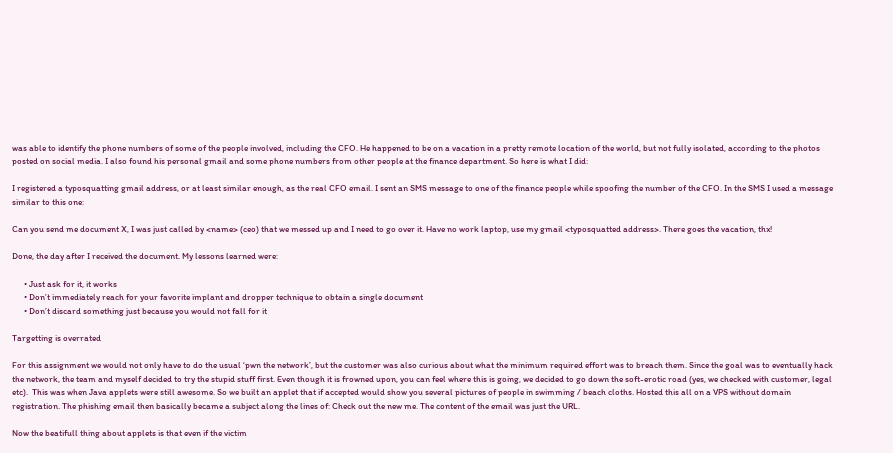was able to identify the phone numbers of some of the people involved, including the CFO. He happened to be on a vacation in a pretty remote location of the world, but not fully isolated, according to the photos posted on social media. I also found his personal gmail and some phone numbers from other people at the finance department. So here is what I did:

I registered a typosquatting gmail address, or at least similar enough, as the real CFO email. I sent an SMS message to one of the finance people while spoofing the number of the CFO. In the SMS I used a message similar to this one:

Can you send me document X, I was just called by <name> (ceo) that we messed up and I need to go over it. Have no work laptop, use my gmail <typosquatted address>. There goes the vacation, thx!

Done, the day after I received the document. My lessons learned were:

      • Just ask for it, it works
      • Don’t immediately reach for your favorite implant and dropper technique to obtain a single document
      • Don’t discard something just because you would not fall for it

Targetting is overrated

For this assignment we would not only have to do the usual ‘pwn the network’, but the customer was also curious about what the minimum required effort was to breach them. Since the goal was to eventually hack the network, the team and myself decided to try the stupid stuff first. Even though it is frowned upon, you can feel where this is going, we decided to go down the soft-erotic road (yes, we checked with customer, legal etc).  This was when Java applets were still awesome. So we built an applet that if accepted would show you several pictures of people in swimming / beach cloths. Hosted this all on a VPS without domain registration. The phishing email then basically became a subject along the lines of: Check out the new me. The content of the email was just the URL.

Now the beatifull thing about applets is that even if the victim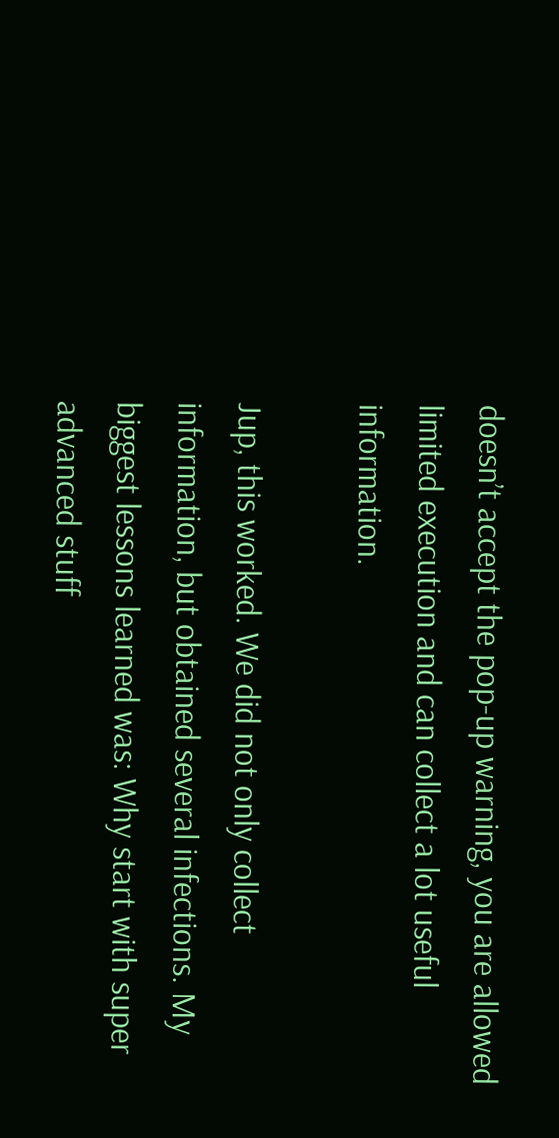doesn’t accept the pop-up warning, you are allowed limited execution and can collect a lot useful information.

Jup, this worked. We did not only collect information, but obtained several infections. My biggest lessons learned was: Why start with super advanced stuff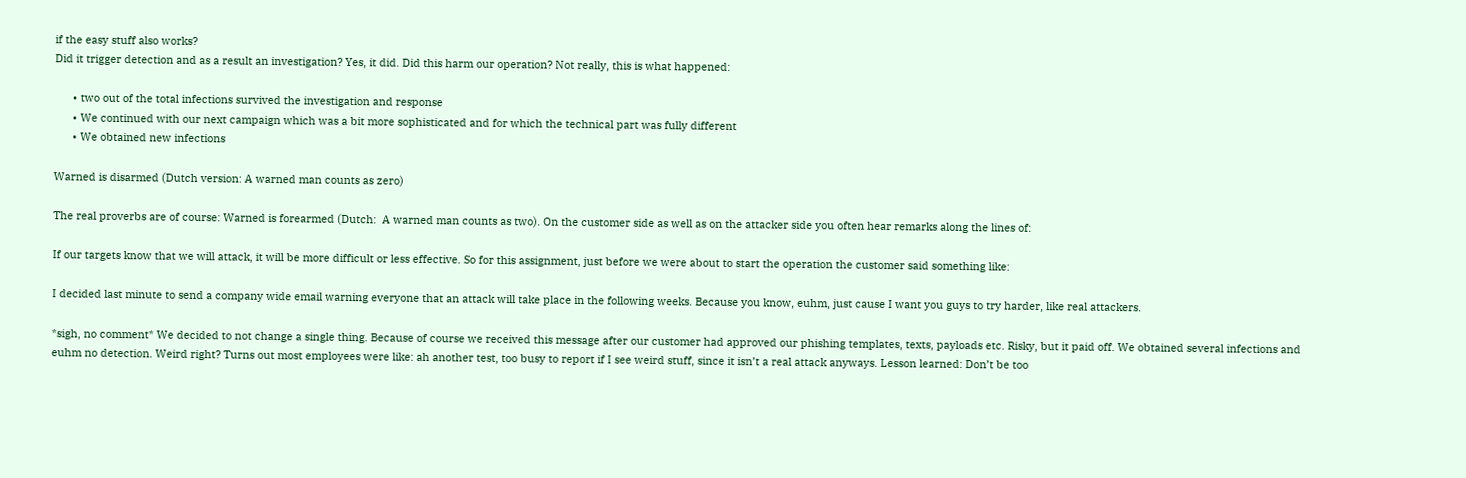if the easy stuff also works?
Did it trigger detection and as a result an investigation? Yes, it did. Did this harm our operation? Not really, this is what happened:

      • two out of the total infections survived the investigation and response
      • We continued with our next campaign which was a bit more sophisticated and for which the technical part was fully different
      • We obtained new infections

Warned is disarmed (Dutch version: A warned man counts as zero)

The real proverbs are of course: Warned is forearmed (Dutch:  A warned man counts as two). On the customer side as well as on the attacker side you often hear remarks along the lines of:

If our targets know that we will attack, it will be more difficult or less effective. So for this assignment, just before we were about to start the operation the customer said something like:

I decided last minute to send a company wide email warning everyone that an attack will take place in the following weeks. Because you know, euhm, just cause I want you guys to try harder, like real attackers.

*sigh, no comment* We decided to not change a single thing. Because of course we received this message after our customer had approved our phishing templates, texts, payloads etc. Risky, but it paid off. We obtained several infections and euhm no detection. Weird right? Turns out most employees were like: ah another test, too busy to report if I see weird stuff, since it isn’t a real attack anyways. Lesson learned: Don’t be too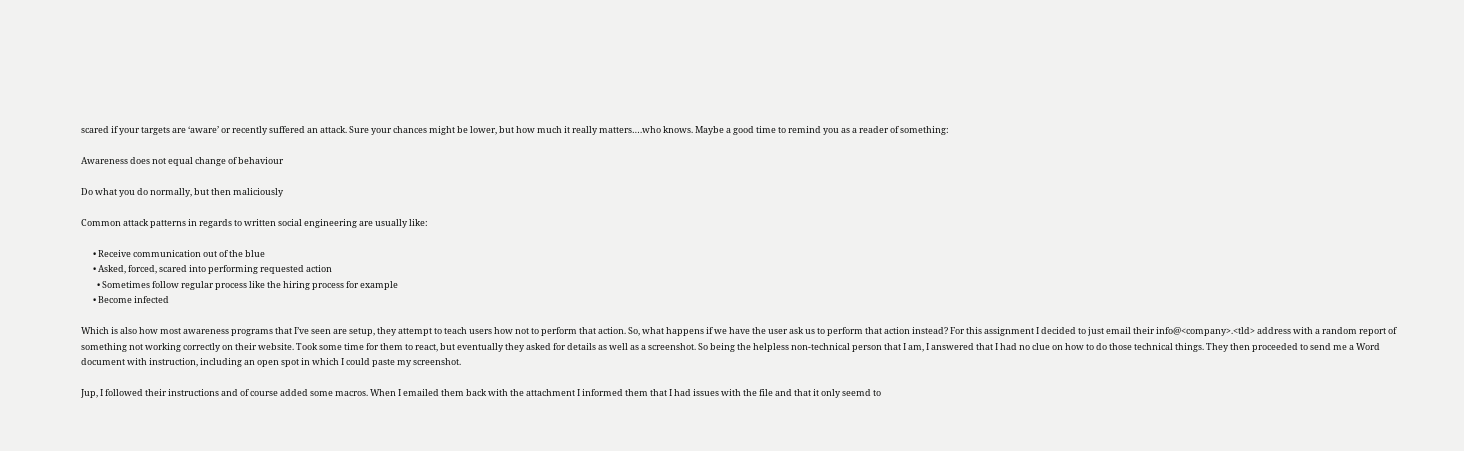scared if your targets are ‘aware’ or recently suffered an attack. Sure your chances might be lower, but how much it really matters….who knows. Maybe a good time to remind you as a reader of something:

Awareness does not equal change of behaviour

Do what you do normally, but then maliciously

Common attack patterns in regards to written social engineering are usually like:

      • Receive communication out of the blue
      • Asked, forced, scared into performing requested action
        • Sometimes follow regular process like the hiring process for example
      • Become infected

Which is also how most awareness programs that I’ve seen are setup, they attempt to teach users how not to perform that action. So, what happens if we have the user ask us to perform that action instead? For this assignment I decided to just email their info@<company>.<tld> address with a random report of something not working correctly on their website. Took some time for them to react, but eventually they asked for details as well as a screenshot. So being the helpless non-technical person that I am, I answered that I had no clue on how to do those technical things. They then proceeded to send me a Word document with instruction, including an open spot in which I could paste my screenshot.

Jup, I followed their instructions and of course added some macros. When I emailed them back with the attachment I informed them that I had issues with the file and that it only seemd to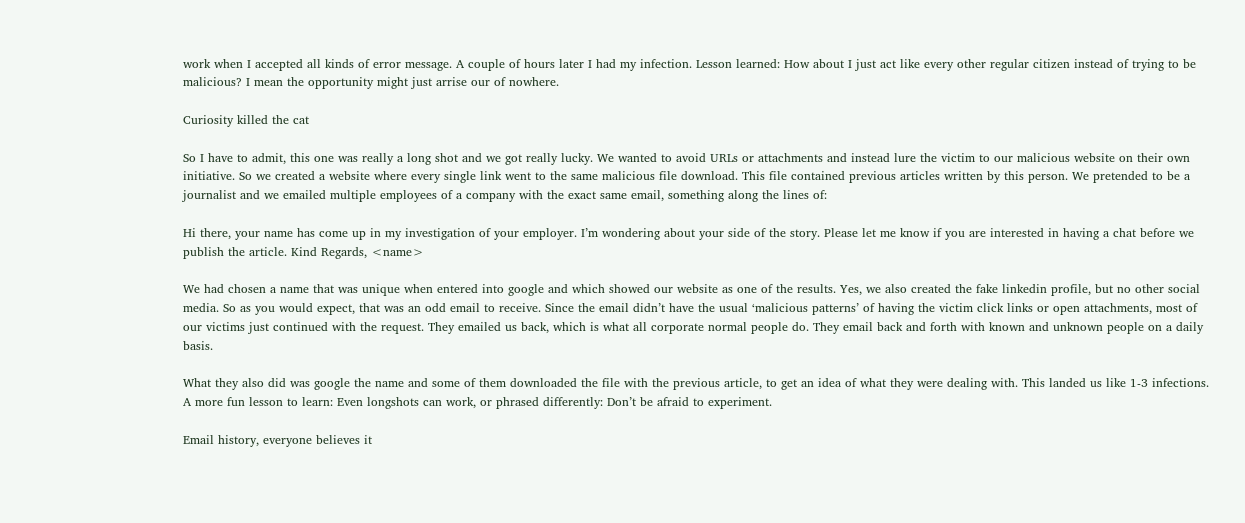work when I accepted all kinds of error message. A couple of hours later I had my infection. Lesson learned: How about I just act like every other regular citizen instead of trying to be malicious? I mean the opportunity might just arrise our of nowhere.

Curiosity killed the cat

So I have to admit, this one was really a long shot and we got really lucky. We wanted to avoid URLs or attachments and instead lure the victim to our malicious website on their own initiative. So we created a website where every single link went to the same malicious file download. This file contained previous articles written by this person. We pretended to be a journalist and we emailed multiple employees of a company with the exact same email, something along the lines of:

Hi there, your name has come up in my investigation of your employer. I’m wondering about your side of the story. Please let me know if you are interested in having a chat before we publish the article. Kind Regards, <name>

We had chosen a name that was unique when entered into google and which showed our website as one of the results. Yes, we also created the fake linkedin profile, but no other social media. So as you would expect, that was an odd email to receive. Since the email didn’t have the usual ‘malicious patterns’ of having the victim click links or open attachments, most of our victims just continued with the request. They emailed us back, which is what all corporate normal people do. They email back and forth with known and unknown people on a daily basis.

What they also did was google the name and some of them downloaded the file with the previous article, to get an idea of what they were dealing with. This landed us like 1-3 infections. A more fun lesson to learn: Even longshots can work, or phrased differently: Don’t be afraid to experiment.

Email history, everyone believes it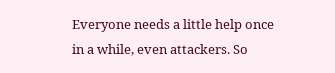Everyone needs a little help once in a while, even attackers. So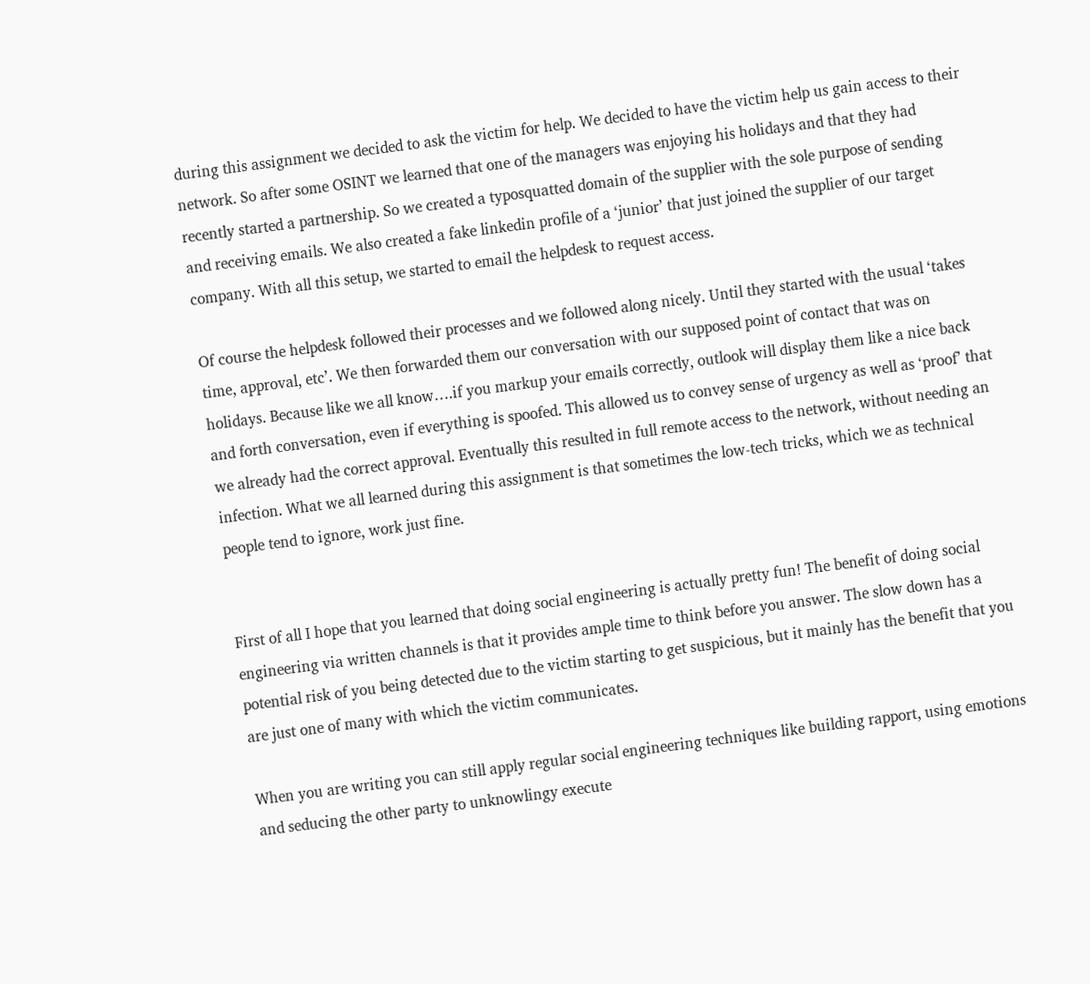during this assignment we decided to ask the victim for help. We decided to have the victim help us gain access to their network. So after some OSINT we learned that one of the managers was enjoying his holidays and that they had recently started a partnership. So we created a typosquatted domain of the supplier with the sole purpose of sending and receiving emails. We also created a fake linkedin profile of a ‘junior’ that just joined the supplier of our target company. With all this setup, we started to email the helpdesk to request access.

Of course the helpdesk followed their processes and we followed along nicely. Until they started with the usual ‘takes time, approval, etc’. We then forwarded them our conversation with our supposed point of contact that was on holidays. Because like we all know….if you markup your emails correctly, outlook will display them like a nice back and forth conversation, even if everything is spoofed. This allowed us to convey sense of urgency as well as ‘proof’ that we already had the correct approval. Eventually this resulted in full remote access to the network, without needing an infection. What we all learned during this assignment is that sometimes the low-tech tricks, which we as technical people tend to ignore, work just fine.


First of all I hope that you learned that doing social engineering is actually pretty fun! The benefit of doing social engineering via written channels is that it provides ample time to think before you answer. The slow down has a potential risk of you being detected due to the victim starting to get suspicious, but it mainly has the benefit that you are just one of many with which the victim communicates.

When you are writing you can still apply regular social engineering techniques like building rapport, using emotions and seducing the other party to unknowlingy execute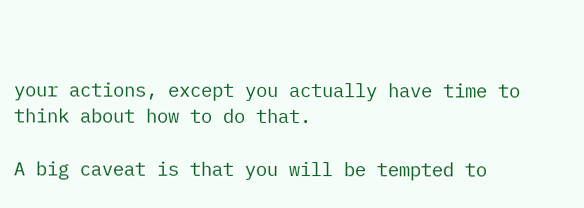your actions, except you actually have time to think about how to do that.

A big caveat is that you will be tempted to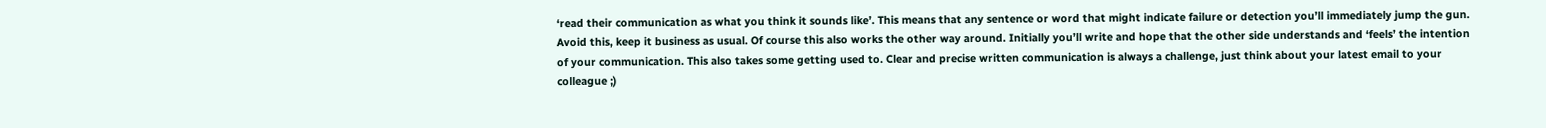‘read their communication as what you think it sounds like’. This means that any sentence or word that might indicate failure or detection you’ll immediately jump the gun. Avoid this, keep it business as usual. Of course this also works the other way around. Initially you’ll write and hope that the other side understands and ‘feels’ the intention of your communication. This also takes some getting used to. Clear and precise written communication is always a challenge, just think about your latest email to your colleague ;)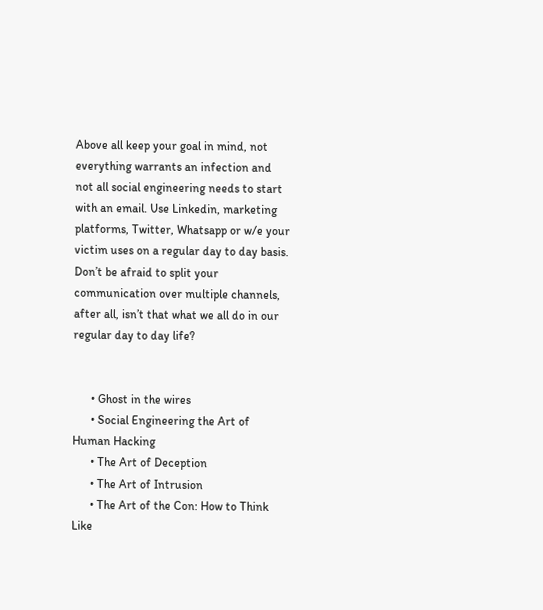Above all keep your goal in mind, not everything warrants an infection and not all social engineering needs to start with an email. Use Linkedin, marketing platforms, Twitter, Whatsapp or w/e your victim uses on a regular day to day basis. Don’t be afraid to split your communication over multiple channels, after all, isn’t that what we all do in our regular day to day life?


      • Ghost in the wires
      • Social Engineering the Art of Human Hacking
      • The Art of Deception
      • The Art of Intrusion
      • The Art of the Con: How to Think Like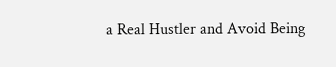a Real Hustler and Avoid Being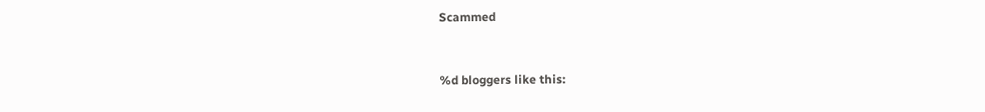Scammed


%d bloggers like this: